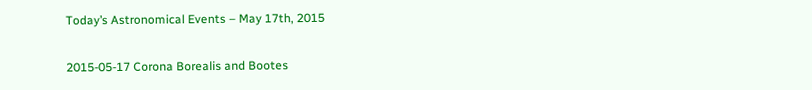Today’s Astronomical Events – May 17th, 2015

2015-05-17 Corona Borealis and Bootes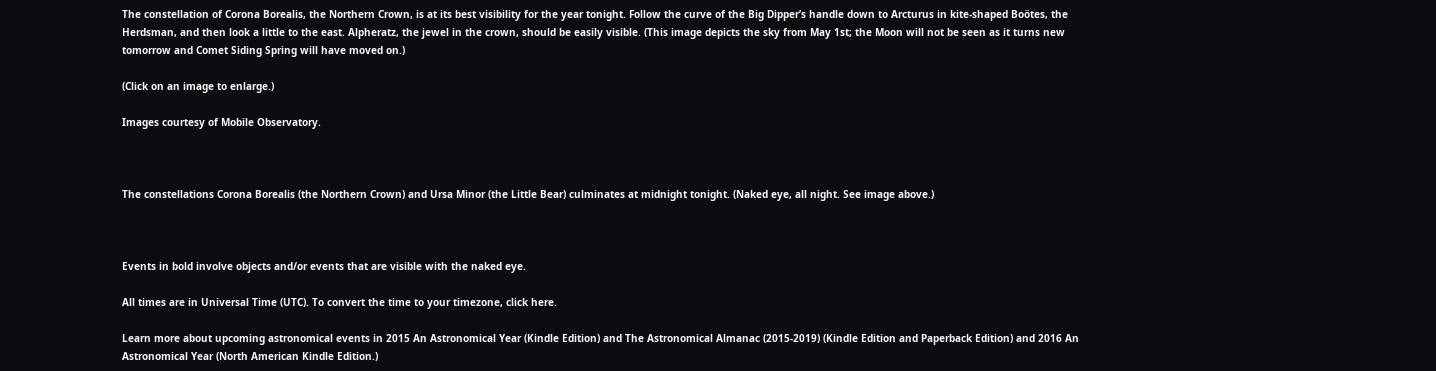The constellation of Corona Borealis, the Northern Crown, is at its best visibility for the year tonight. Follow the curve of the Big Dipper’s handle down to Arcturus in kite-shaped Boötes, the Herdsman, and then look a little to the east. Alpheratz, the jewel in the crown, should be easily visible. (This image depicts the sky from May 1st; the Moon will not be seen as it turns new tomorrow and Comet Siding Spring will have moved on.)

(Click on an image to enlarge.)

Images courtesy of Mobile Observatory.



The constellations Corona Borealis (the Northern Crown) and Ursa Minor (the Little Bear) culminates at midnight tonight. (Naked eye, all night. See image above.)



Events in bold involve objects and/or events that are visible with the naked eye.

All times are in Universal Time (UTC). To convert the time to your timezone, click here.

Learn more about upcoming astronomical events in 2015 An Astronomical Year (Kindle Edition) and The Astronomical Almanac (2015-2019) (Kindle Edition and Paperback Edition) and 2016 An Astronomical Year (North American Kindle Edition.)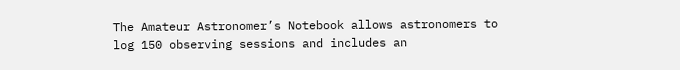The Amateur Astronomer’s Notebook allows astronomers to log 150 observing sessions and includes an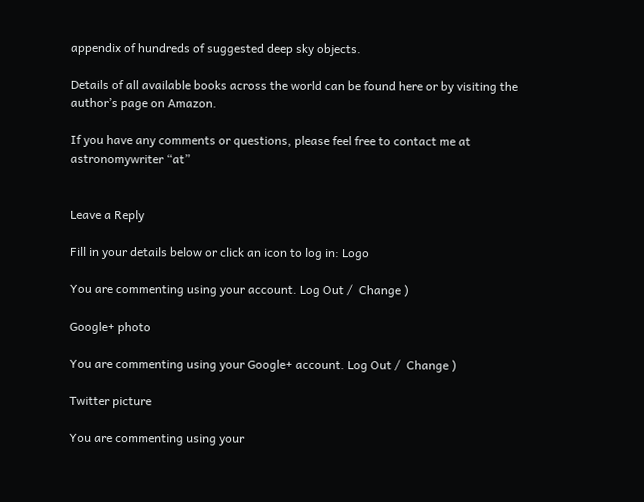appendix of hundreds of suggested deep sky objects.

Details of all available books across the world can be found here or by visiting the author’s page on Amazon.

If you have any comments or questions, please feel free to contact me at astronomywriter “at”


Leave a Reply

Fill in your details below or click an icon to log in: Logo

You are commenting using your account. Log Out /  Change )

Google+ photo

You are commenting using your Google+ account. Log Out /  Change )

Twitter picture

You are commenting using your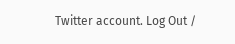Twitter account. Log Out /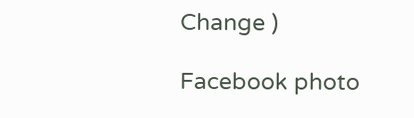Change )

Facebook photo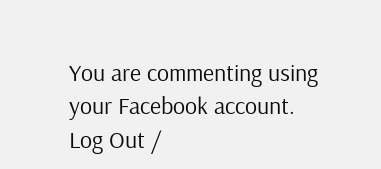You are commenting using your Facebook account. Log Out /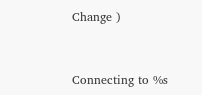Change )


Connecting to %s